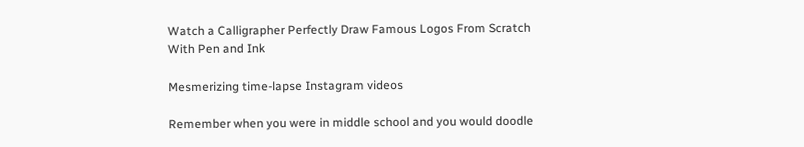Watch a Calligrapher Perfectly Draw Famous Logos From Scratch With Pen and Ink

Mesmerizing time-lapse Instagram videos

Remember when you were in middle school and you would doodle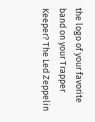the logo of your favorite band on your Trapper Keeper? The Led Zeppelin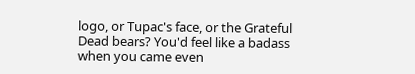logo, or Tupac's face, or the Grateful Dead bears? You'd feel like a badass when you came even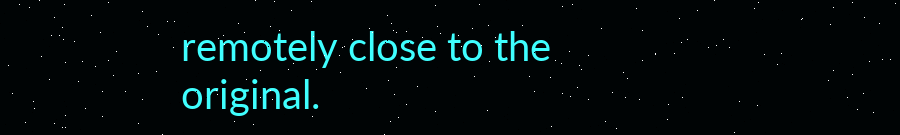remotely close to the original.